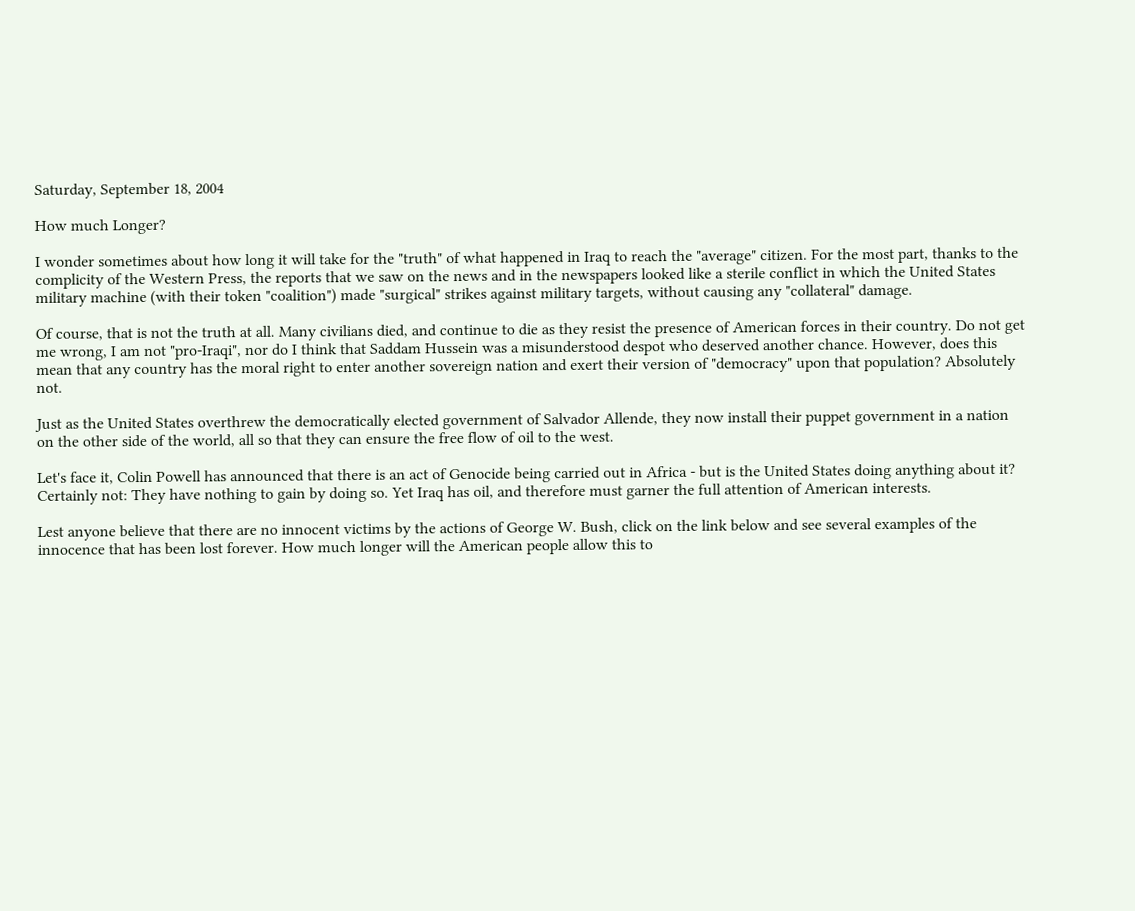Saturday, September 18, 2004

How much Longer?

I wonder sometimes about how long it will take for the "truth" of what happened in Iraq to reach the "average" citizen. For the most part, thanks to the complicity of the Western Press, the reports that we saw on the news and in the newspapers looked like a sterile conflict in which the United States military machine (with their token "coalition") made "surgical" strikes against military targets, without causing any "collateral" damage.

Of course, that is not the truth at all. Many civilians died, and continue to die as they resist the presence of American forces in their country. Do not get me wrong, I am not "pro-Iraqi", nor do I think that Saddam Hussein was a misunderstood despot who deserved another chance. However, does this mean that any country has the moral right to enter another sovereign nation and exert their version of "democracy" upon that population? Absolutely not.

Just as the United States overthrew the democratically elected government of Salvador Allende, they now install their puppet government in a nation on the other side of the world, all so that they can ensure the free flow of oil to the west.

Let's face it, Colin Powell has announced that there is an act of Genocide being carried out in Africa - but is the United States doing anything about it? Certainly not: They have nothing to gain by doing so. Yet Iraq has oil, and therefore must garner the full attention of American interests.

Lest anyone believe that there are no innocent victims by the actions of George W. Bush, click on the link below and see several examples of the innocence that has been lost forever. How much longer will the American people allow this to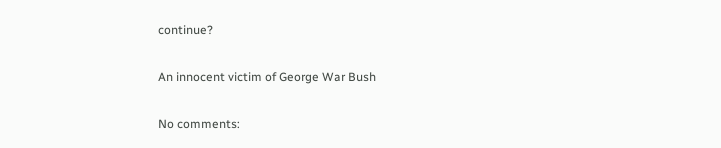continue?

An innocent victim of George War Bush

No comments: